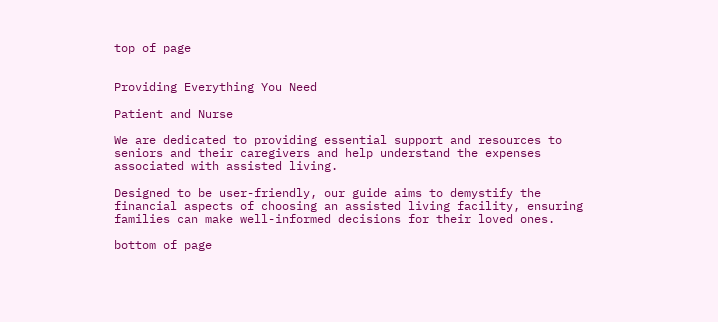top of page


Providing Everything You Need

Patient and Nurse

We are dedicated to providing essential support and resources to seniors and their caregivers and help understand the expenses associated with assisted living.

Designed to be user-friendly, our guide aims to demystify the financial aspects of choosing an assisted living facility, ensuring families can make well-informed decisions for their loved ones.

bottom of page